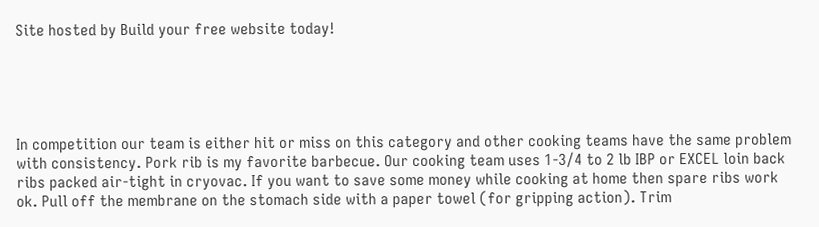Site hosted by Build your free website today!





In competition our team is either hit or miss on this category and other cooking teams have the same problem with consistency. Pork rib is my favorite barbecue. Our cooking team uses 1-3/4 to 2 lb IBP or EXCEL loin back ribs packed air-tight in cryovac. If you want to save some money while cooking at home then spare ribs work ok. Pull off the membrane on the stomach side with a paper towel (for gripping action). Trim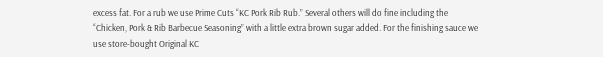excess fat. For a rub we use Prime Cuts “KC Pork Rib Rub.” Several others will do fine including the “Chicken, Pork & Rib Barbecue Seasoning” with a little extra brown sugar added. For the finishing sauce we use store-bought Original KC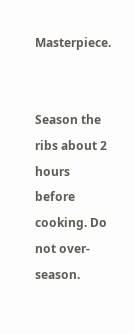Masterpiece.


Season the ribs about 2 hours before cooking. Do not over-season.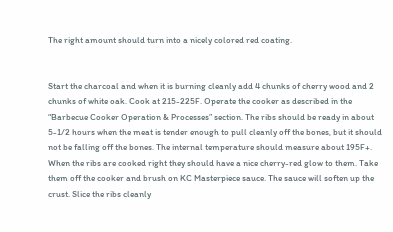The right amount should turn into a nicely colored red coating.


Start the charcoal and when it is burning cleanly add 4 chunks of cherry wood and 2 chunks of white oak. Cook at 215-225F. Operate the cooker as described in the “Barbecue Cooker Operation & Processes” section. The ribs should be ready in about 5-1/2 hours when the meat is tender enough to pull cleanly off the bones, but it should not be falling off the bones. The internal temperature should measure about 195F+. When the ribs are cooked right they should have a nice cherry-red glow to them. Take them off the cooker and brush on KC Masterpiece sauce. The sauce will soften up the crust. Slice the ribs cleanly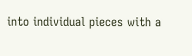into individual pieces with a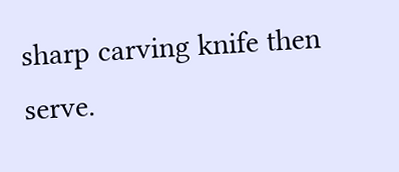sharp carving knife then serve.